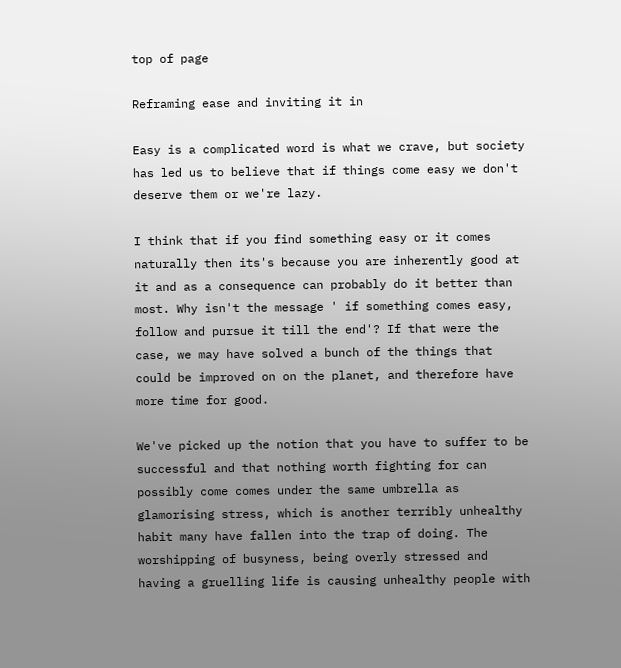top of page

Reframing ease and inviting it in

Easy is a complicated word is what we crave, but society has led us to believe that if things come easy we don't deserve them or we're lazy.

I think that if you find something easy or it comes naturally then its's because you are inherently good at it and as a consequence can probably do it better than most. Why isn't the message ' if something comes easy, follow and pursue it till the end'? If that were the case, we may have solved a bunch of the things that could be improved on on the planet, and therefore have more time for good.

We've picked up the notion that you have to suffer to be successful and that nothing worth fighting for can possibly come comes under the same umbrella as glamorising stress, which is another terribly unhealthy habit many have fallen into the trap of doing. The worshipping of busyness, being overly stressed and having a gruelling life is causing unhealthy people with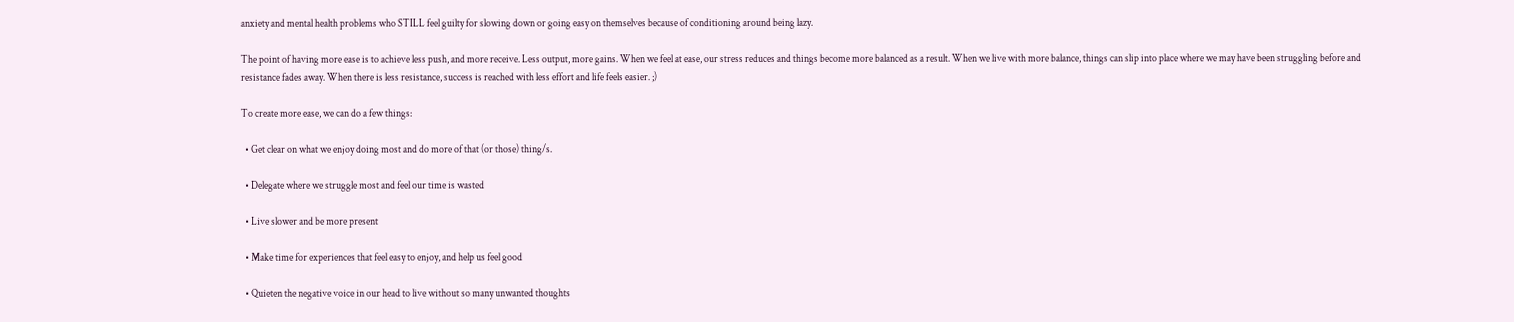anxiety and mental health problems who STILL feel guilty for slowing down or going easy on themselves because of conditioning around being lazy.

The point of having more ease is to achieve less push, and more receive. Less output, more gains. When we feel at ease, our stress reduces and things become more balanced as a result. When we live with more balance, things can slip into place where we may have been struggling before and resistance fades away. When there is less resistance, success is reached with less effort and life feels easier. ;)

To create more ease, we can do a few things:

  • Get clear on what we enjoy doing most and do more of that (or those) thing/s.

  • Delegate where we struggle most and feel our time is wasted

  • Live slower and be more present

  • Make time for experiences that feel easy to enjoy, and help us feel good

  • Quieten the negative voice in our head to live without so many unwanted thoughts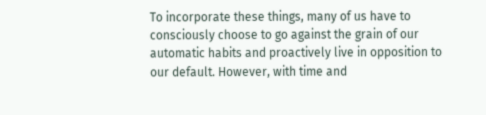To incorporate these things, many of us have to consciously choose to go against the grain of our automatic habits and proactively live in opposition to our default. However, with time and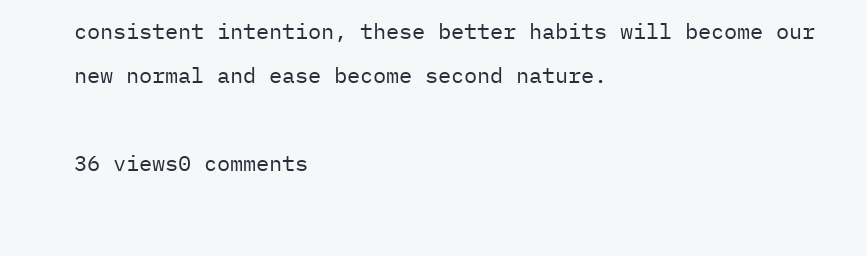consistent intention, these better habits will become our new normal and ease become second nature.

36 views0 comments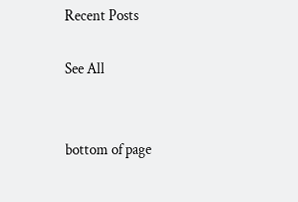Recent Posts

See All


bottom of page